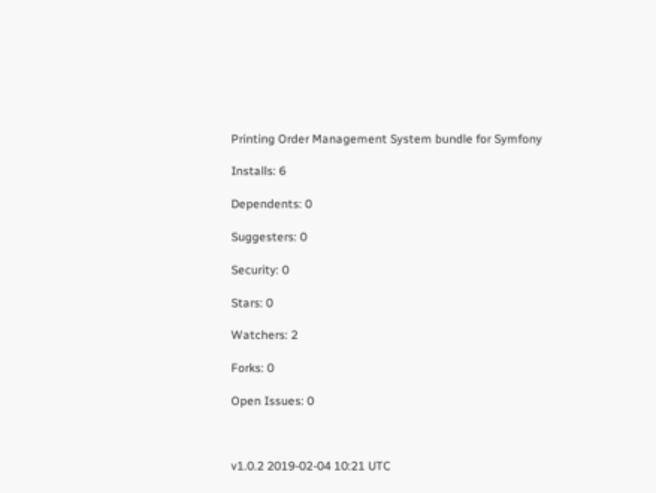Printing Order Management System bundle for Symfony

Installs: 6

Dependents: 0

Suggesters: 0

Security: 0

Stars: 0

Watchers: 2

Forks: 0

Open Issues: 0



v1.0.2 2019-02-04 10:21 UTC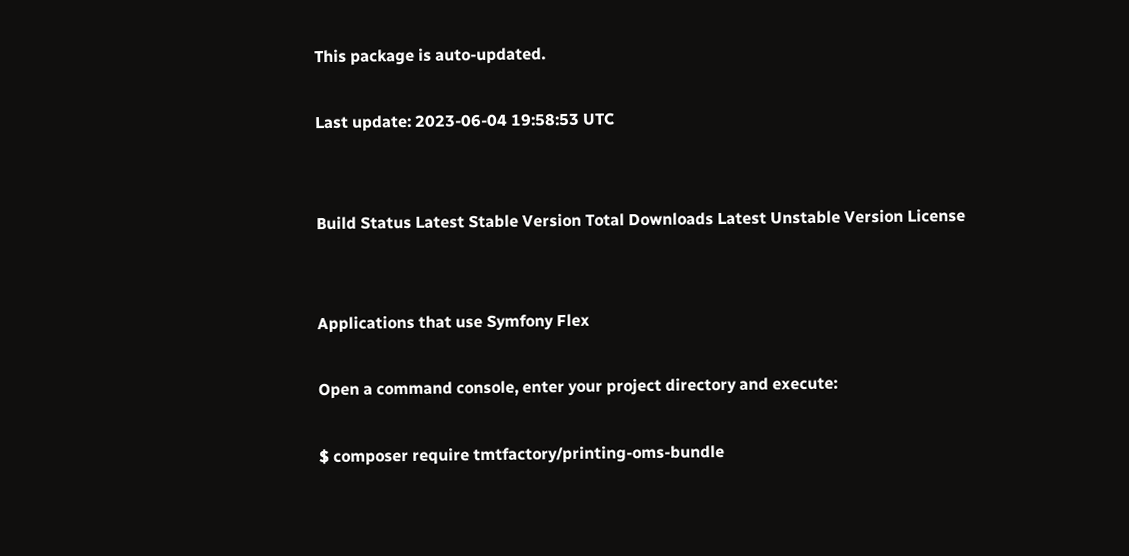This package is auto-updated.

Last update: 2023-06-04 19:58:53 UTC


Build Status Latest Stable Version Total Downloads Latest Unstable Version License


Applications that use Symfony Flex

Open a command console, enter your project directory and execute:

$ composer require tmtfactory/printing-oms-bundle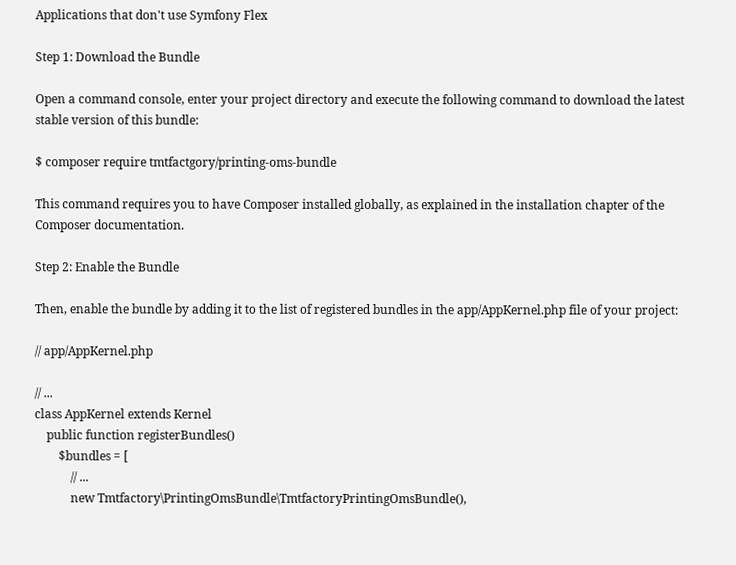Applications that don't use Symfony Flex

Step 1: Download the Bundle

Open a command console, enter your project directory and execute the following command to download the latest stable version of this bundle:

$ composer require tmtfactgory/printing-oms-bundle

This command requires you to have Composer installed globally, as explained in the installation chapter of the Composer documentation.

Step 2: Enable the Bundle

Then, enable the bundle by adding it to the list of registered bundles in the app/AppKernel.php file of your project:

// app/AppKernel.php

// ...
class AppKernel extends Kernel
    public function registerBundles()
        $bundles = [
            // ...
            new Tmtfactory\PrintingOmsBundle\TmtfactoryPrintingOmsBundle(),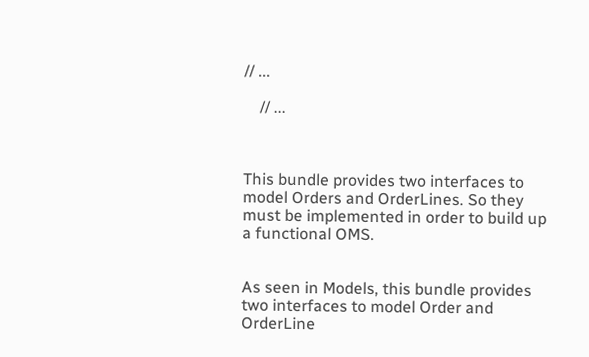// ...

    // ...



This bundle provides two interfaces to model Orders and OrderLines. So they must be implemented in order to build up a functional OMS.


As seen in Models, this bundle provides two interfaces to model Order and OrderLine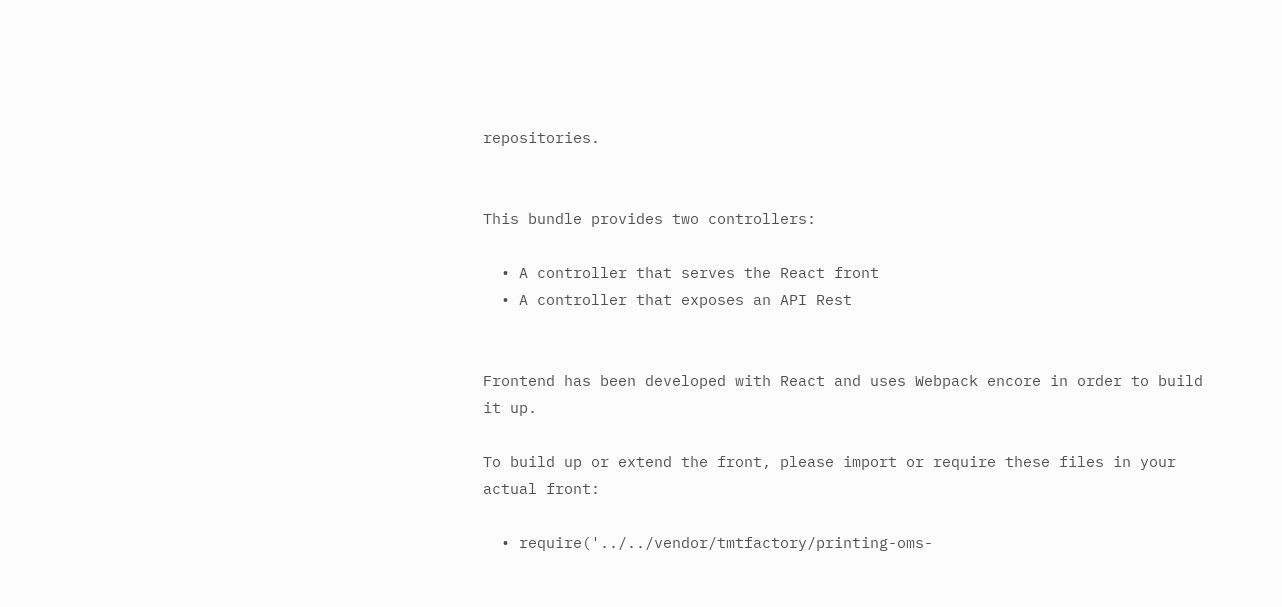repositories.


This bundle provides two controllers:

  • A controller that serves the React front
  • A controller that exposes an API Rest


Frontend has been developed with React and uses Webpack encore in order to build it up.

To build up or extend the front, please import or require these files in your actual front:

  • require('../../vendor/tmtfactory/printing-oms-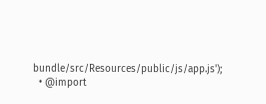bundle/src/Resources/public/js/app.js');
  • @import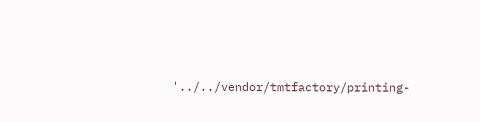'../../vendor/tmtfactory/printing-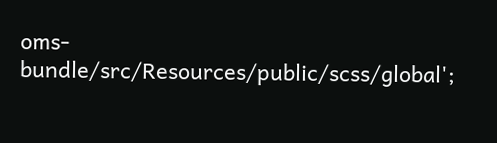oms-bundle/src/Resources/public/scss/global';